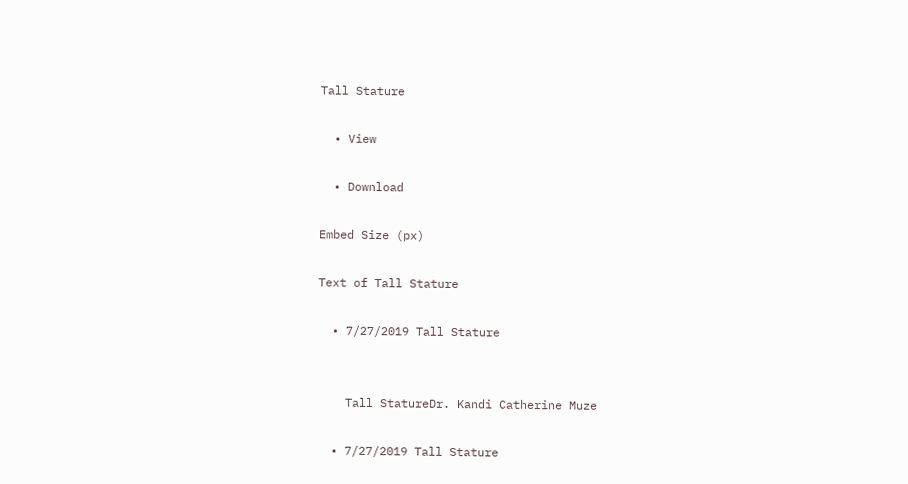Tall Stature

  • View

  • Download

Embed Size (px)

Text of Tall Stature

  • 7/27/2019 Tall Stature


    Tall StatureDr. Kandi Catherine Muze

  • 7/27/2019 Tall Stature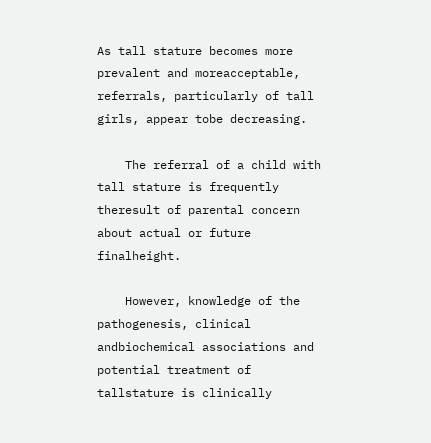As tall stature becomes more prevalent and moreacceptable, referrals, particularly of tall girls, appear tobe decreasing.

    The referral of a child with tall stature is frequently theresult of parental concern about actual or future finalheight.

    However, knowledge of the pathogenesis, clinical andbiochemical associations and potential treatment of tallstature is clinically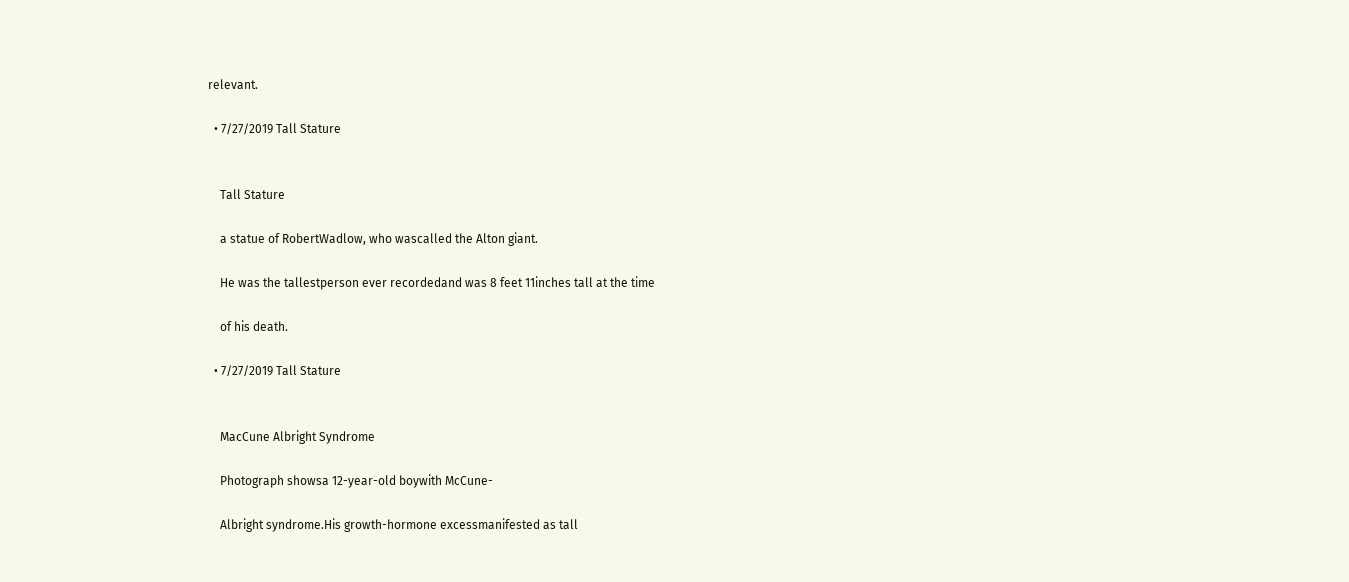relevant.

  • 7/27/2019 Tall Stature


    Tall Stature

    a statue of RobertWadlow, who wascalled the Alton giant.

    He was the tallestperson ever recordedand was 8 feet 11inches tall at the time

    of his death.

  • 7/27/2019 Tall Stature


    MacCune Albright Syndrome

    Photograph showsa 12-year-old boywith McCune-

    Albright syndrome.His growth-hormone excessmanifested as tall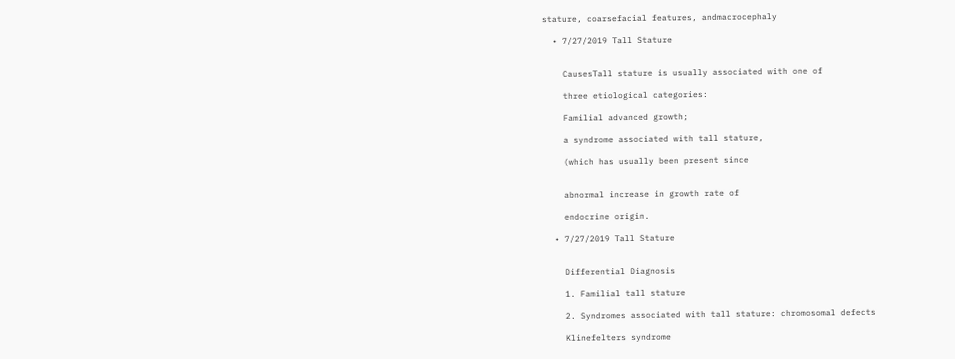stature, coarsefacial features, andmacrocephaly

  • 7/27/2019 Tall Stature


    CausesTall stature is usually associated with one of

    three etiological categories:

    Familial advanced growth;

    a syndrome associated with tall stature,

    (which has usually been present since


    abnormal increase in growth rate of

    endocrine origin.

  • 7/27/2019 Tall Stature


    Differential Diagnosis

    1. Familial tall stature

    2. Syndromes associated with tall stature: chromosomal defects

    Klinefelters syndrome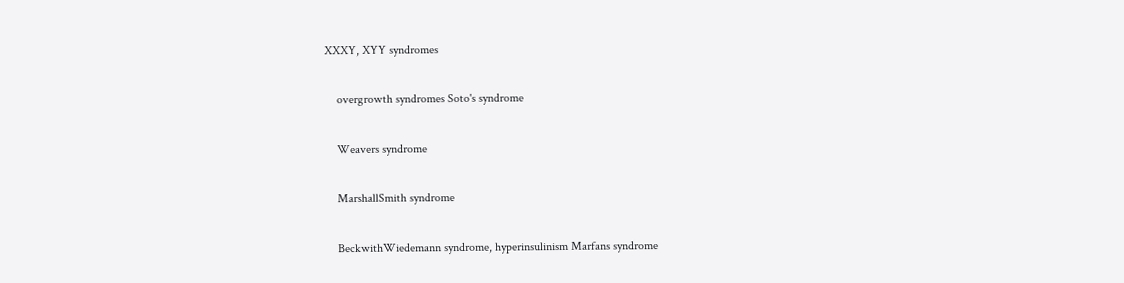XXXY, XYY syndromes

    overgrowth syndromes Soto's syndrome

    Weavers syndrome

    MarshallSmith syndrome

    BeckwithWiedemann syndrome, hyperinsulinism Marfans syndrome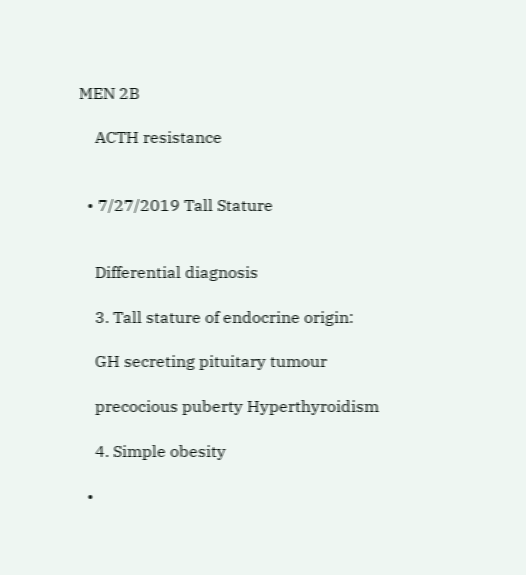MEN 2B

    ACTH resistance


  • 7/27/2019 Tall Stature


    Differential diagnosis

    3. Tall stature of endocrine origin:

    GH secreting pituitary tumour

    precocious puberty Hyperthyroidism

    4. Simple obesity

  •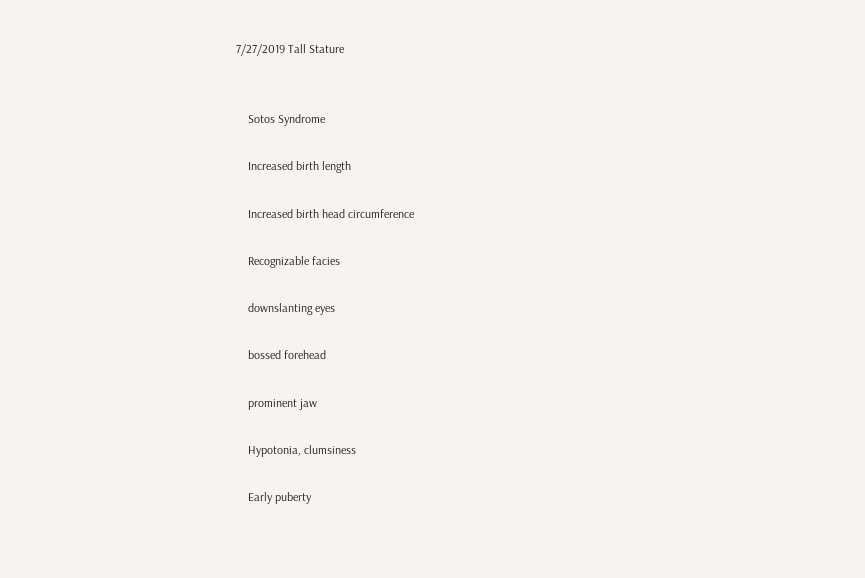7/27/2019 Tall Stature


    Sotos Syndrome

    Increased birth length

    Increased birth head circumference

    Recognizable facies

    downslanting eyes

    bossed forehead

    prominent jaw

    Hypotonia, clumsiness

    Early puberty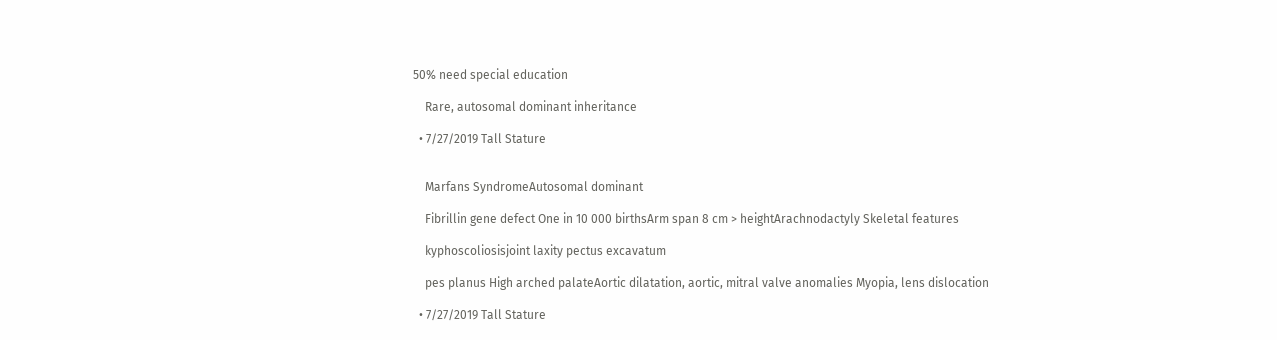50% need special education

    Rare, autosomal dominant inheritance

  • 7/27/2019 Tall Stature


    Marfans SyndromeAutosomal dominant

    Fibrillin gene defect One in 10 000 birthsArm span 8 cm > heightArachnodactyly Skeletal features

    kyphoscoliosisjoint laxity pectus excavatum

    pes planus High arched palateAortic dilatation, aortic, mitral valve anomalies Myopia, lens dislocation

  • 7/27/2019 Tall Stature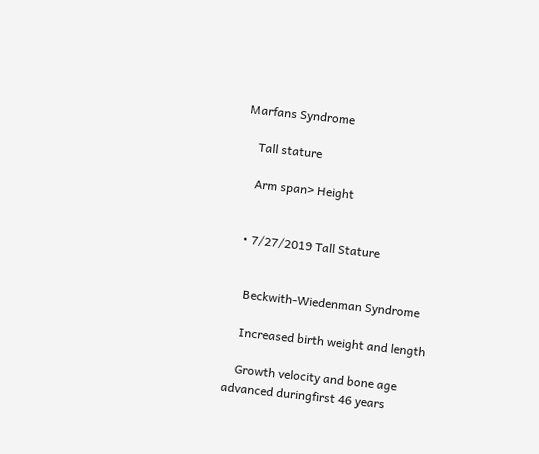Marfans Syndrome

    Tall stature

    Arm span> Height


  • 7/27/2019 Tall Stature


    Beckwith-Wiedenman Syndrome

    Increased birth weight and length

    Growth velocity and bone age advanced duringfirst 46 years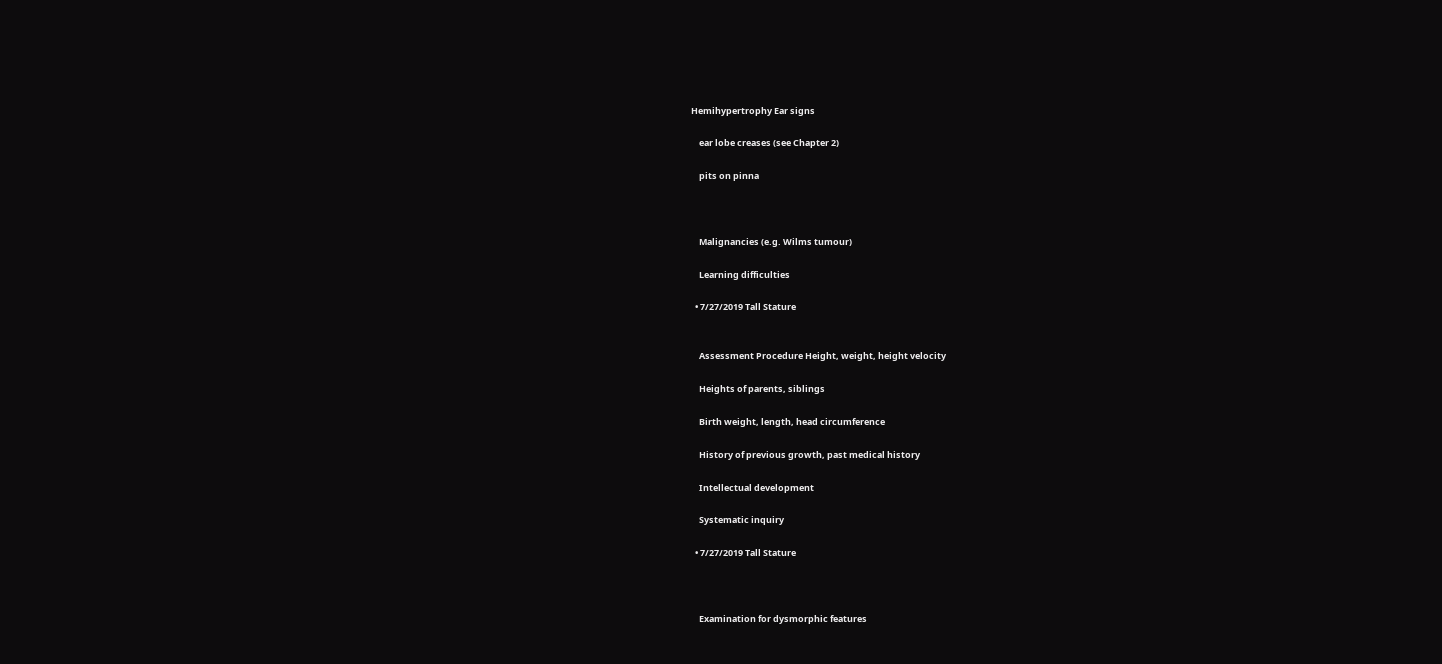Hemihypertrophy Ear signs

    ear lobe creases (see Chapter 2)

    pits on pinna



    Malignancies (e.g. Wilms tumour)

    Learning difficulties

  • 7/27/2019 Tall Stature


    Assessment Procedure Height, weight, height velocity

    Heights of parents, siblings

    Birth weight, length, head circumference

    History of previous growth, past medical history

    Intellectual development

    Systematic inquiry

  • 7/27/2019 Tall Stature



    Examination for dysmorphic features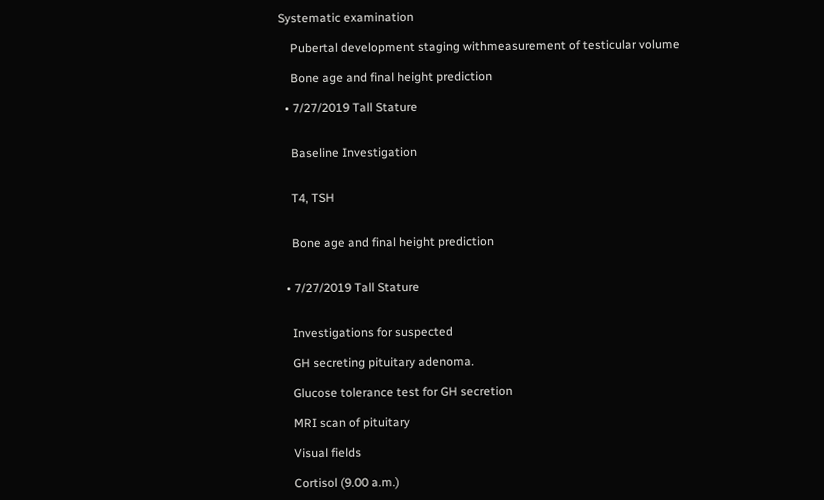Systematic examination

    Pubertal development staging withmeasurement of testicular volume

    Bone age and final height prediction

  • 7/27/2019 Tall Stature


    Baseline Investigation


    T4, TSH


    Bone age and final height prediction


  • 7/27/2019 Tall Stature


    Investigations for suspected

    GH secreting pituitary adenoma.

    Glucose tolerance test for GH secretion

    MRI scan of pituitary

    Visual fields

    Cortisol (9.00 a.m.)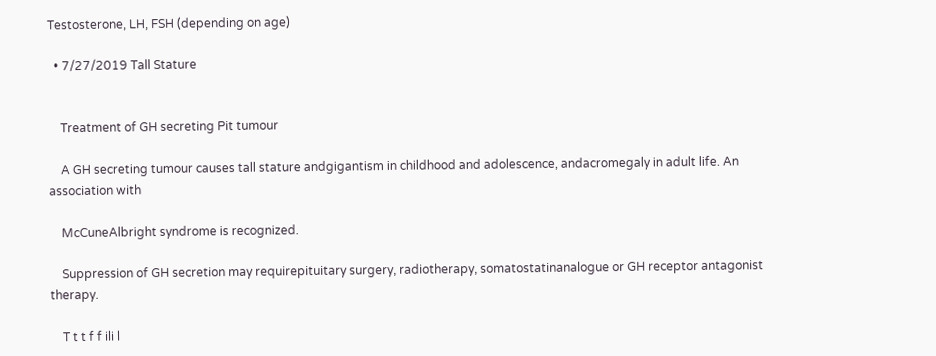Testosterone, LH, FSH (depending on age)

  • 7/27/2019 Tall Stature


    Treatment of GH secreting Pit tumour

    A GH secreting tumour causes tall stature andgigantism in childhood and adolescence, andacromegaly in adult life. An association with

    McCuneAlbright syndrome is recognized.

    Suppression of GH secretion may requirepituitary surgery, radiotherapy, somatostatinanalogue or GH receptor antagonist therapy.

    T t t f f ili l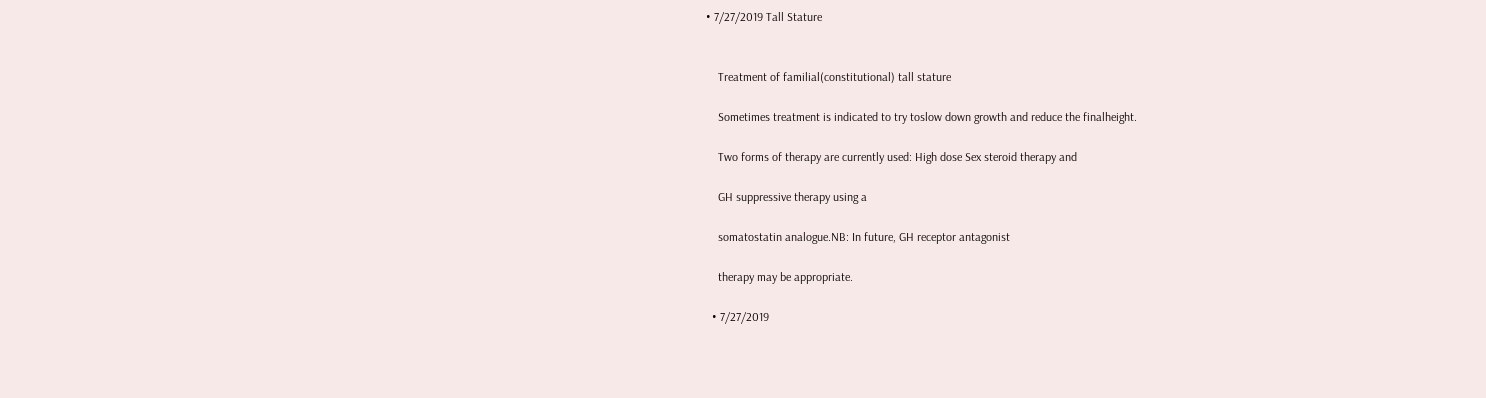• 7/27/2019 Tall Stature


    Treatment of familial(constitutional) tall stature

    Sometimes treatment is indicated to try toslow down growth and reduce the finalheight.

    Two forms of therapy are currently used: High dose Sex steroid therapy and

    GH suppressive therapy using a

    somatostatin analogue.NB: In future, GH receptor antagonist

    therapy may be appropriate.

  • 7/27/2019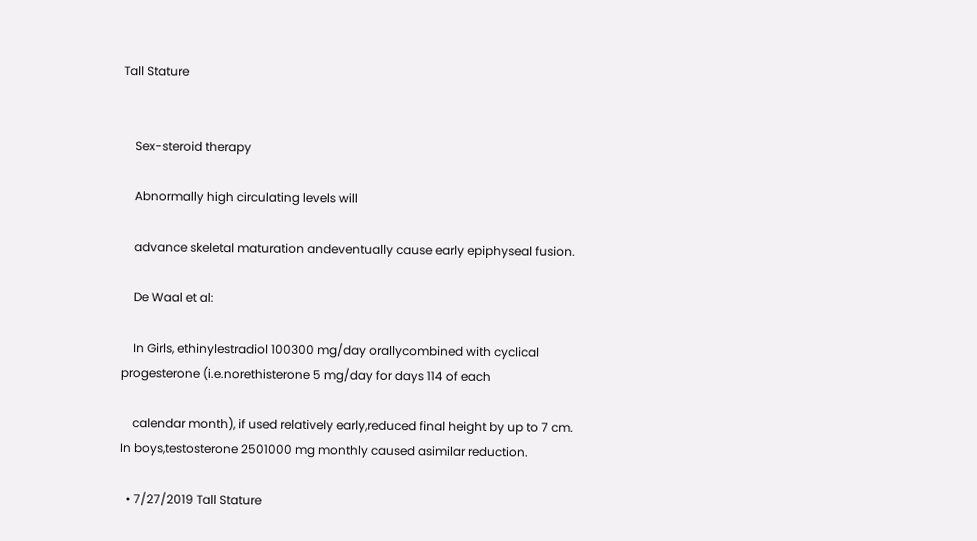Tall Stature


    Sex-steroid therapy

    Abnormally high circulating levels will

    advance skeletal maturation andeventually cause early epiphyseal fusion.

    De Waal et al:

    In Girls, ethinylestradiol 100300 mg/day orallycombined with cyclical progesterone (i.e.norethisterone 5 mg/day for days 114 of each

    calendar month), if used relatively early,reduced final height by up to 7 cm. In boys,testosterone 2501000 mg monthly caused asimilar reduction.

  • 7/27/2019 Tall Stature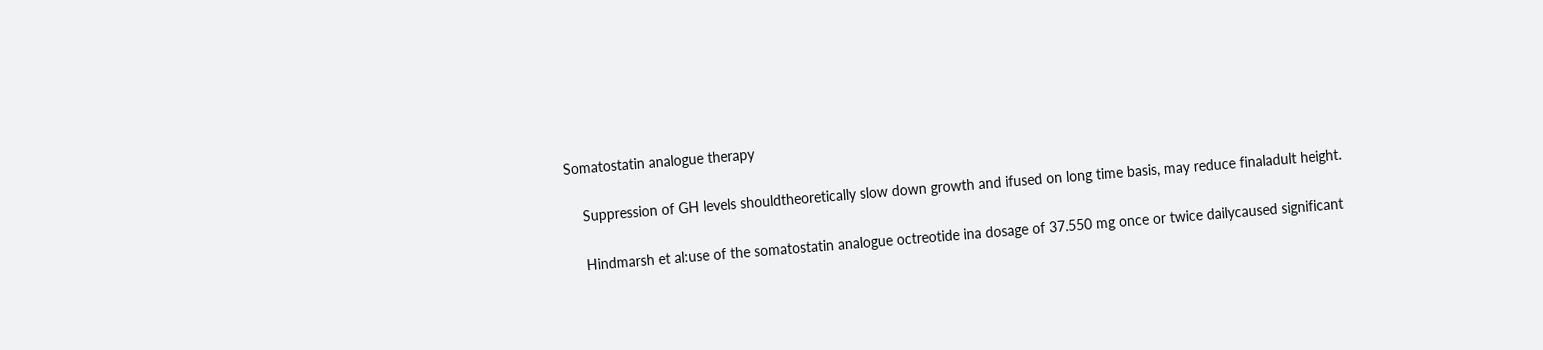Somatostatin analogue therapy

    Suppression of GH levels shouldtheoretically slow down growth and ifused on long time basis, may reduce finaladult height.

    Hindmarsh et al:use of the somatostatin analogue octreotide ina dosage of 37.550 mg once or twice dailycaused significant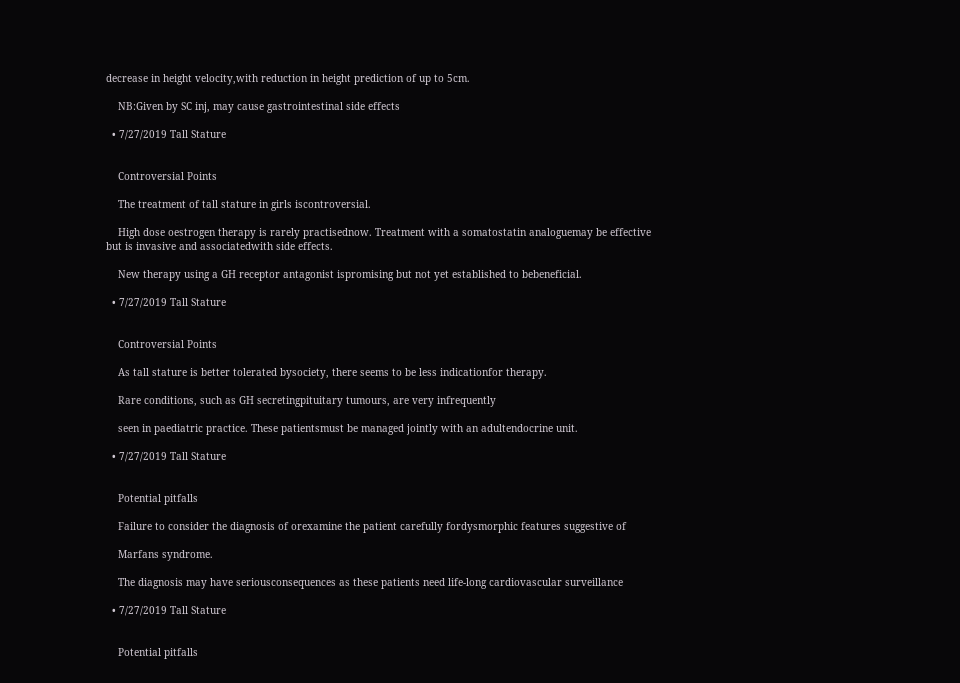decrease in height velocity,with reduction in height prediction of up to 5cm.

    NB:Given by SC inj, may cause gastrointestinal side effects

  • 7/27/2019 Tall Stature


    Controversial Points

    The treatment of tall stature in girls iscontroversial.

    High dose oestrogen therapy is rarely practisednow. Treatment with a somatostatin analoguemay be effective but is invasive and associatedwith side effects.

    New therapy using a GH receptor antagonist ispromising but not yet established to bebeneficial.

  • 7/27/2019 Tall Stature


    Controversial Points

    As tall stature is better tolerated bysociety, there seems to be less indicationfor therapy.

    Rare conditions, such as GH secretingpituitary tumours, are very infrequently

    seen in paediatric practice. These patientsmust be managed jointly with an adultendocrine unit.

  • 7/27/2019 Tall Stature


    Potential pitfalls

    Failure to consider the diagnosis of orexamine the patient carefully fordysmorphic features suggestive of

    Marfans syndrome.

    The diagnosis may have seriousconsequences as these patients need life-long cardiovascular surveillance

  • 7/27/2019 Tall Stature


    Potential pitfalls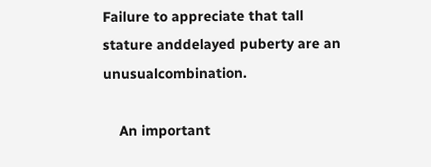Failure to appreciate that tall stature anddelayed puberty are an unusualcombination.

    An important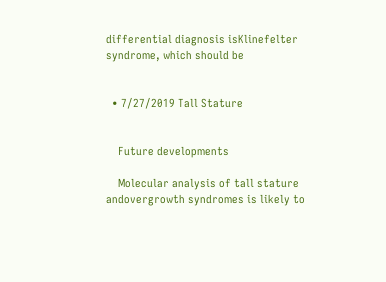differential diagnosis isKlinefelter syndrome, which should be


  • 7/27/2019 Tall Stature


    Future developments

    Molecular analysis of tall stature andovergrowth syndromes is likely to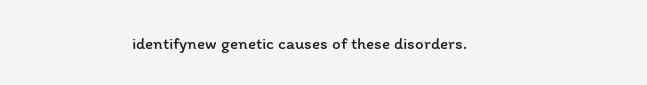identifynew genetic causes of these disorders.